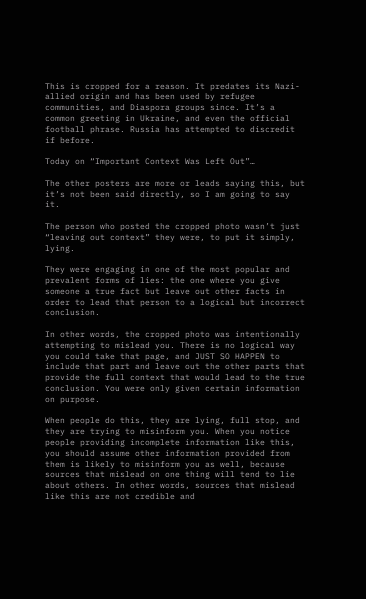This is cropped for a reason. It predates its Nazi-allied origin and has been used by refugee communities, and Diaspora groups since. It’s a common greeting in Ukraine, and even the official football phrase. Russia has attempted to discredit if before.

Today on “Important Context Was Left Out”…

The other posters are more or leads saying this, but it’s not been said directly, so I am going to say it.

The person who posted the cropped photo wasn’t just “leaving out context” they were, to put it simply, lying.

They were engaging in one of the most popular and prevalent forms of lies: the one where you give someone a true fact but leave out other facts in order to lead that person to a logical but incorrect conclusion.

In other words, the cropped photo was intentionally attempting to mislead you. There is no logical way you could take that page, and JUST SO HAPPEN to include that part and leave out the other parts that provide the full context that would lead to the true conclusion. You were only given certain information on purpose.

When people do this, they are lying, full stop, and they are trying to misinform you. When you notice people providing incomplete information like this, you should assume other information provided from them is likely to misinform you as well, because sources that mislead on one thing will tend to lie about others. In other words, sources that mislead like this are not credible and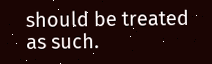should be treated as such.